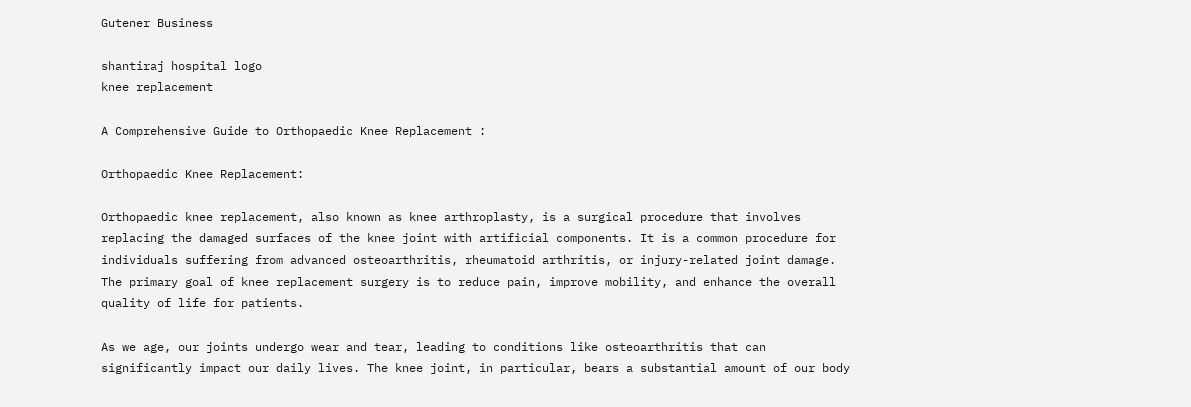Gutener Business

shantiraj hospital logo
knee replacement

A Comprehensive Guide to Orthopaedic Knee Replacement :

Orthopaedic Knee Replacement:

Orthopaedic knee replacement, also known as knee arthroplasty, is a surgical procedure that involves replacing the damaged surfaces of the knee joint with artificial components. It is a common procedure for individuals suffering from advanced osteoarthritis, rheumatoid arthritis, or injury-related joint damage. The primary goal of knee replacement surgery is to reduce pain, improve mobility, and enhance the overall quality of life for patients.

As we age, our joints undergo wear and tear, leading to conditions like osteoarthritis that can significantly impact our daily lives. The knee joint, in particular, bears a substantial amount of our body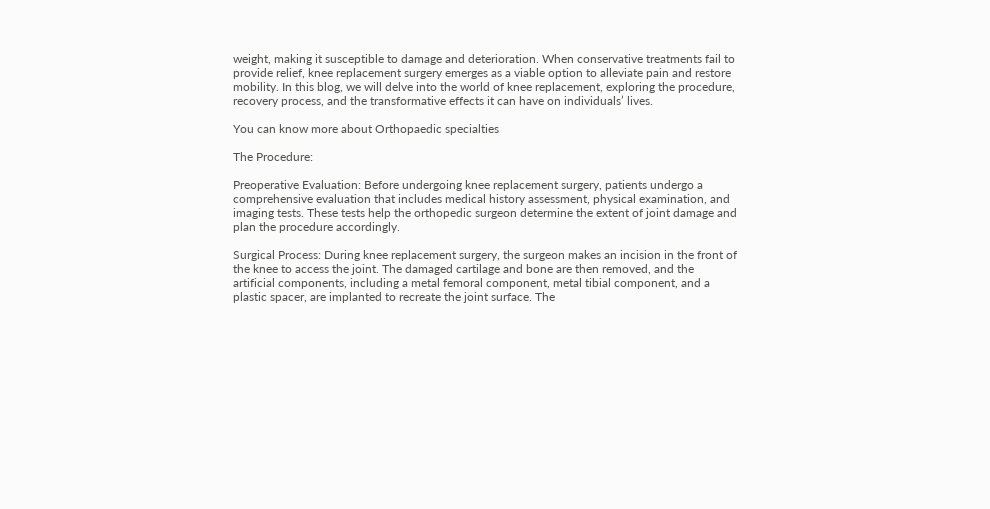weight, making it susceptible to damage and deterioration. When conservative treatments fail to provide relief, knee replacement surgery emerges as a viable option to alleviate pain and restore mobility. In this blog, we will delve into the world of knee replacement, exploring the procedure, recovery process, and the transformative effects it can have on individuals’ lives.

You can know more about Orthopaedic specialties

The Procedure:

Preoperative Evaluation: Before undergoing knee replacement surgery, patients undergo a comprehensive evaluation that includes medical history assessment, physical examination, and imaging tests. These tests help the orthopedic surgeon determine the extent of joint damage and plan the procedure accordingly.

Surgical Process: During knee replacement surgery, the surgeon makes an incision in the front of the knee to access the joint. The damaged cartilage and bone are then removed, and the artificial components, including a metal femoral component, metal tibial component, and a plastic spacer, are implanted to recreate the joint surface. The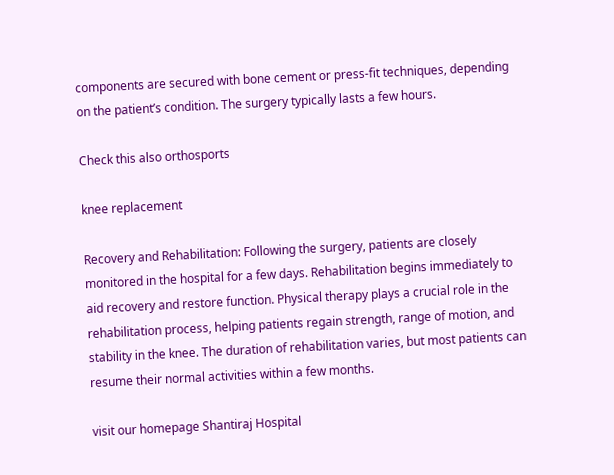components are secured with bone cement or press-fit techniques, depending on the patient’s condition. The surgery typically lasts a few hours.

Check this also orthosports

knee replacement

Recovery and Rehabilitation: Following the surgery, patients are closely monitored in the hospital for a few days. Rehabilitation begins immediately to aid recovery and restore function. Physical therapy plays a crucial role in the rehabilitation process, helping patients regain strength, range of motion, and stability in the knee. The duration of rehabilitation varies, but most patients can resume their normal activities within a few months.

visit our homepage Shantiraj Hospital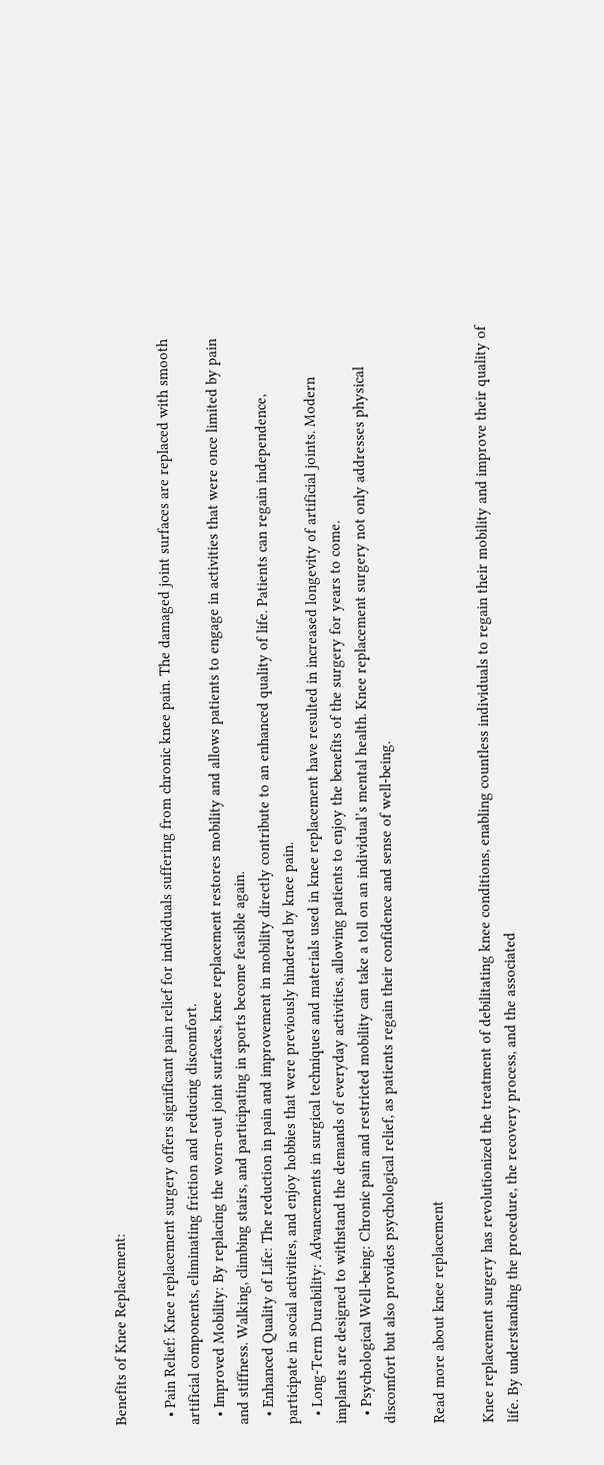Benefits of Knee Replacement:

  • Pain Relief: Knee replacement surgery offers significant pain relief for individuals suffering from chronic knee pain. The damaged joint surfaces are replaced with smooth artificial components, eliminating friction and reducing discomfort.
  • Improved Mobility: By replacing the worn-out joint surfaces, knee replacement restores mobility and allows patients to engage in activities that were once limited by pain and stiffness. Walking, climbing stairs, and participating in sports become feasible again.
  • Enhanced Quality of Life: The reduction in pain and improvement in mobility directly contribute to an enhanced quality of life. Patients can regain independence, participate in social activities, and enjoy hobbies that were previously hindered by knee pain.
  • Long-Term Durability: Advancements in surgical techniques and materials used in knee replacement have resulted in increased longevity of artificial joints. Modern implants are designed to withstand the demands of everyday activities, allowing patients to enjoy the benefits of the surgery for years to come.
  • Psychological Well-being: Chronic pain and restricted mobility can take a toll on an individual’s mental health. Knee replacement surgery not only addresses physical discomfort but also provides psychological relief, as patients regain their confidence and sense of well-being.

Read more about knee replacement

Knee replacement surgery has revolutionized the treatment of debilitating knee conditions, enabling countless individuals to regain their mobility and improve their quality of life. By understanding the procedure, the recovery process, and the associated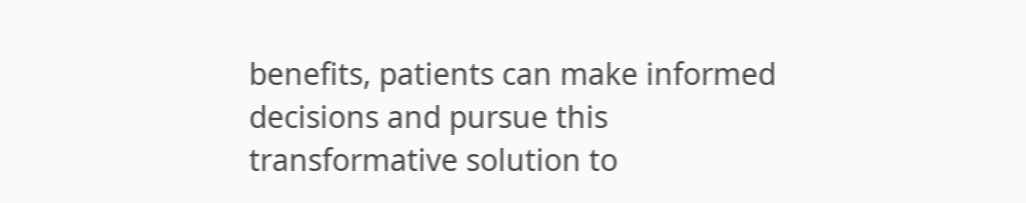benefits, patients can make informed decisions and pursue this transformative solution to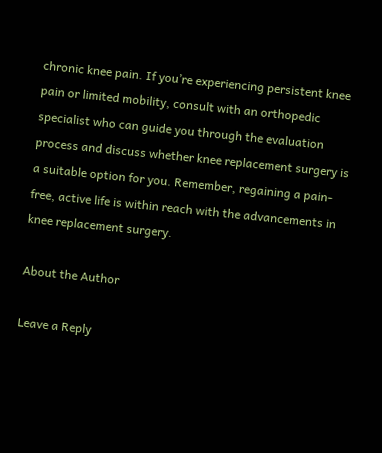chronic knee pain. If you’re experiencing persistent knee pain or limited mobility, consult with an orthopedic specialist who can guide you through the evaluation process and discuss whether knee replacement surgery is a suitable option for you. Remember, regaining a pain-free, active life is within reach with the advancements in knee replacement surgery.

About the Author

Leave a Reply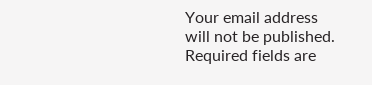Your email address will not be published. Required fields are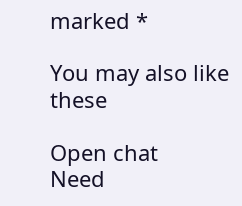marked *

You may also like these

Open chat
Need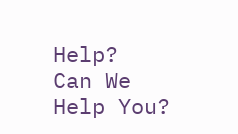Help?
Can We Help You?